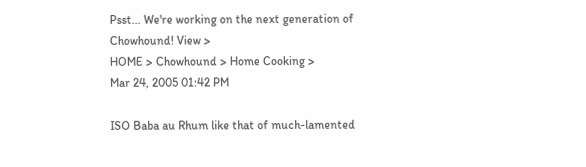Psst... We're working on the next generation of Chowhound! View >
HOME > Chowhound > Home Cooking >
Mar 24, 2005 01:42 PM

ISO Baba au Rhum like that of much-lamented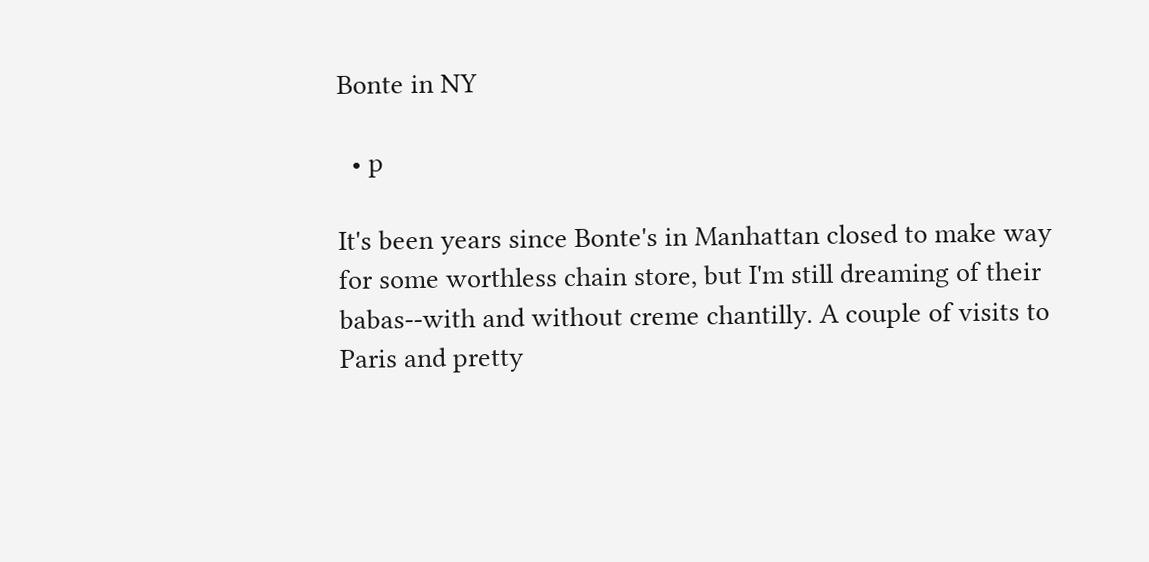Bonte in NY

  • p

It's been years since Bonte's in Manhattan closed to make way for some worthless chain store, but I'm still dreaming of their babas--with and without creme chantilly. A couple of visits to Paris and pretty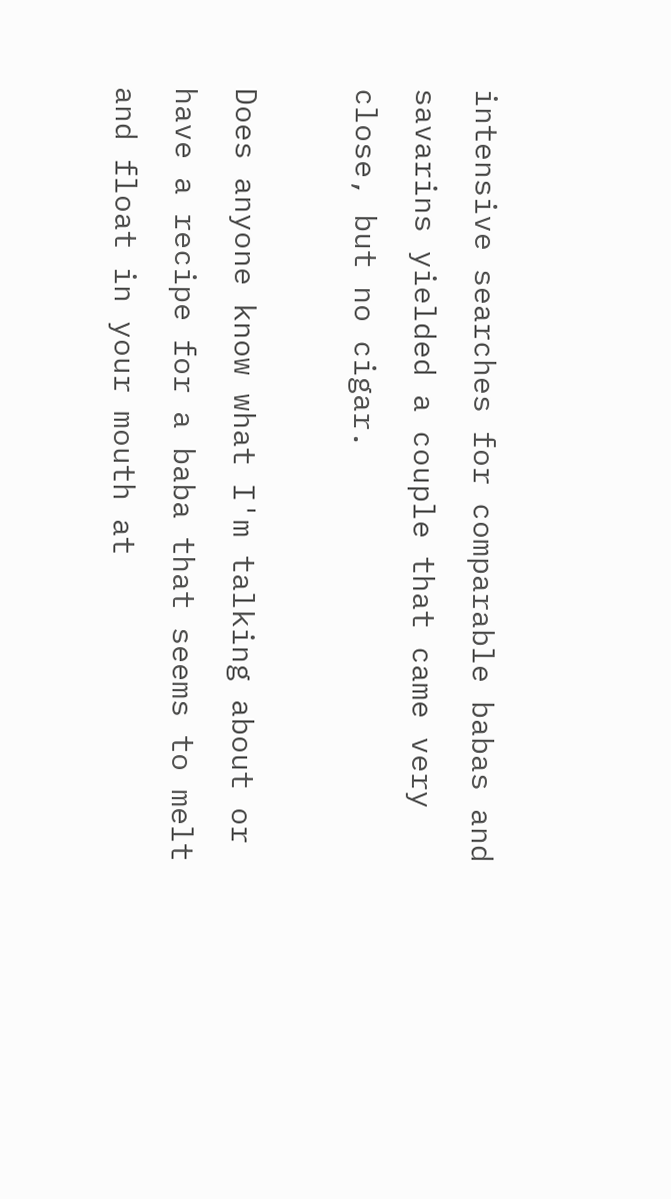intensive searches for comparable babas and savarins yielded a couple that came very close, but no cigar.

Does anyone know what I'm talking about or have a recipe for a baba that seems to melt and float in your mouth at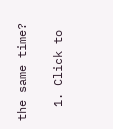the same time?

  1. Click to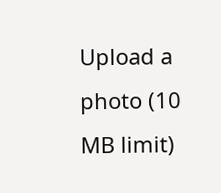Upload a photo (10 MB limit)